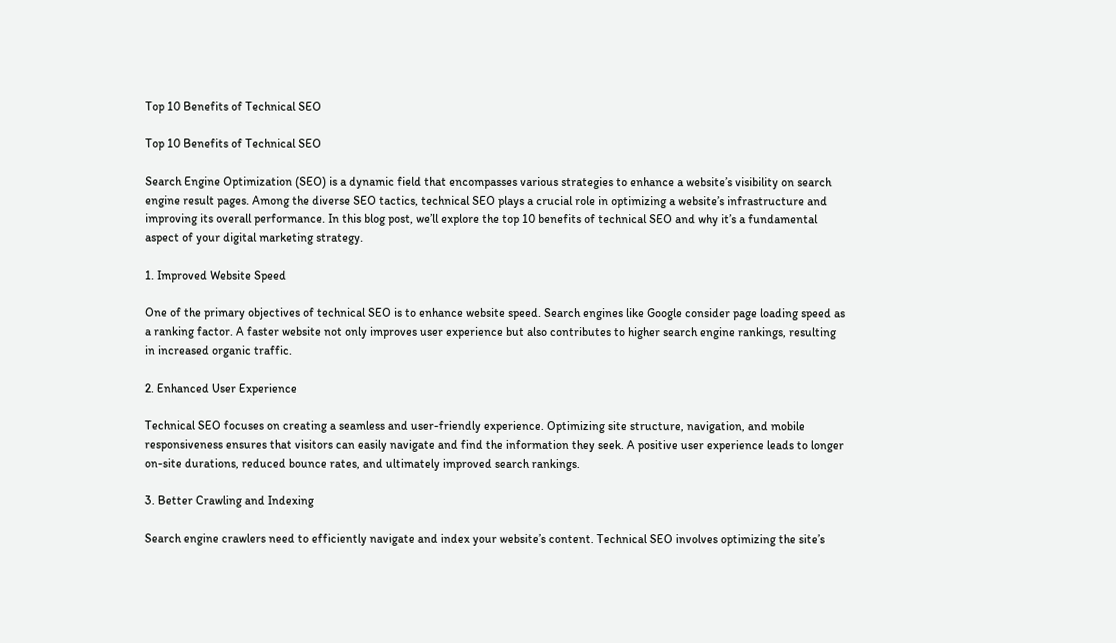Top 10 Benefits of Technical SEO

Top 10 Benefits of Technical SEO

Search Engine Optimization (SEO) is a dynamic field that encompasses various strategies to enhance a website’s visibility on search engine result pages. Among the diverse SEO tactics, technical SEO plays a crucial role in optimizing a website’s infrastructure and improving its overall performance. In this blog post, we’ll explore the top 10 benefits of technical SEO and why it’s a fundamental aspect of your digital marketing strategy.

1. Improved Website Speed

One of the primary objectives of technical SEO is to enhance website speed. Search engines like Google consider page loading speed as a ranking factor. A faster website not only improves user experience but also contributes to higher search engine rankings, resulting in increased organic traffic.

2. Enhanced User Experience

Technical SEO focuses on creating a seamless and user-friendly experience. Optimizing site structure, navigation, and mobile responsiveness ensures that visitors can easily navigate and find the information they seek. A positive user experience leads to longer on-site durations, reduced bounce rates, and ultimately improved search rankings.

3. Better Crawling and Indexing

Search engine crawlers need to efficiently navigate and index your website’s content. Technical SEO involves optimizing the site’s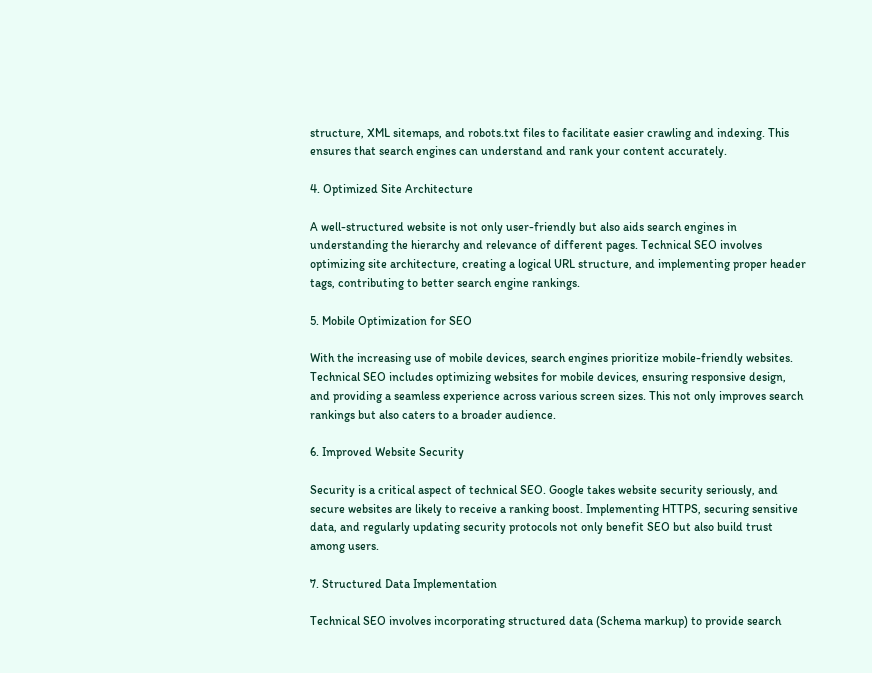structure, XML sitemaps, and robots.txt files to facilitate easier crawling and indexing. This ensures that search engines can understand and rank your content accurately.

4. Optimized Site Architecture

A well-structured website is not only user-friendly but also aids search engines in understanding the hierarchy and relevance of different pages. Technical SEO involves optimizing site architecture, creating a logical URL structure, and implementing proper header tags, contributing to better search engine rankings.

5. Mobile Optimization for SEO

With the increasing use of mobile devices, search engines prioritize mobile-friendly websites. Technical SEO includes optimizing websites for mobile devices, ensuring responsive design, and providing a seamless experience across various screen sizes. This not only improves search rankings but also caters to a broader audience.

6. Improved Website Security

Security is a critical aspect of technical SEO. Google takes website security seriously, and secure websites are likely to receive a ranking boost. Implementing HTTPS, securing sensitive data, and regularly updating security protocols not only benefit SEO but also build trust among users.

7. Structured Data Implementation

Technical SEO involves incorporating structured data (Schema markup) to provide search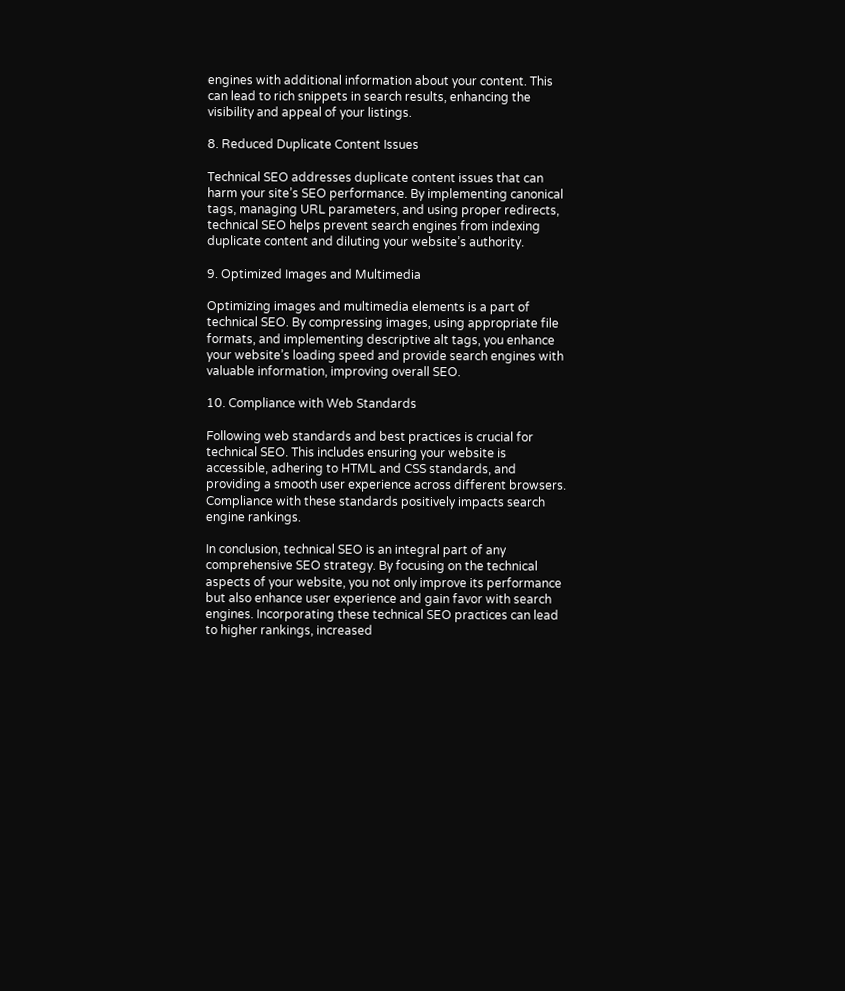engines with additional information about your content. This can lead to rich snippets in search results, enhancing the visibility and appeal of your listings.

8. Reduced Duplicate Content Issues

Technical SEO addresses duplicate content issues that can harm your site’s SEO performance. By implementing canonical tags, managing URL parameters, and using proper redirects, technical SEO helps prevent search engines from indexing duplicate content and diluting your website’s authority.

9. Optimized Images and Multimedia

Optimizing images and multimedia elements is a part of technical SEO. By compressing images, using appropriate file formats, and implementing descriptive alt tags, you enhance your website’s loading speed and provide search engines with valuable information, improving overall SEO.

10. Compliance with Web Standards

Following web standards and best practices is crucial for technical SEO. This includes ensuring your website is accessible, adhering to HTML and CSS standards, and providing a smooth user experience across different browsers. Compliance with these standards positively impacts search engine rankings.

In conclusion, technical SEO is an integral part of any comprehensive SEO strategy. By focusing on the technical aspects of your website, you not only improve its performance but also enhance user experience and gain favor with search engines. Incorporating these technical SEO practices can lead to higher rankings, increased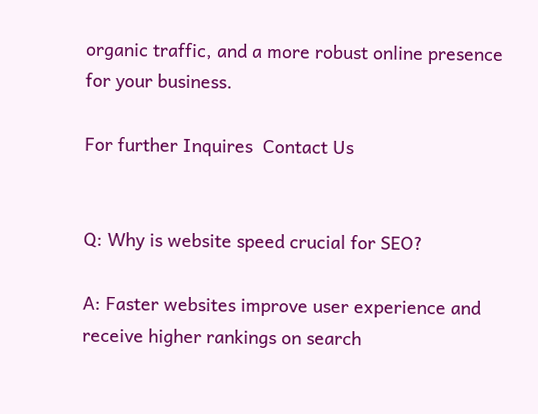organic traffic, and a more robust online presence for your business.

For further Inquires  Contact Us


Q: Why is website speed crucial for SEO?

A: Faster websites improve user experience and receive higher rankings on search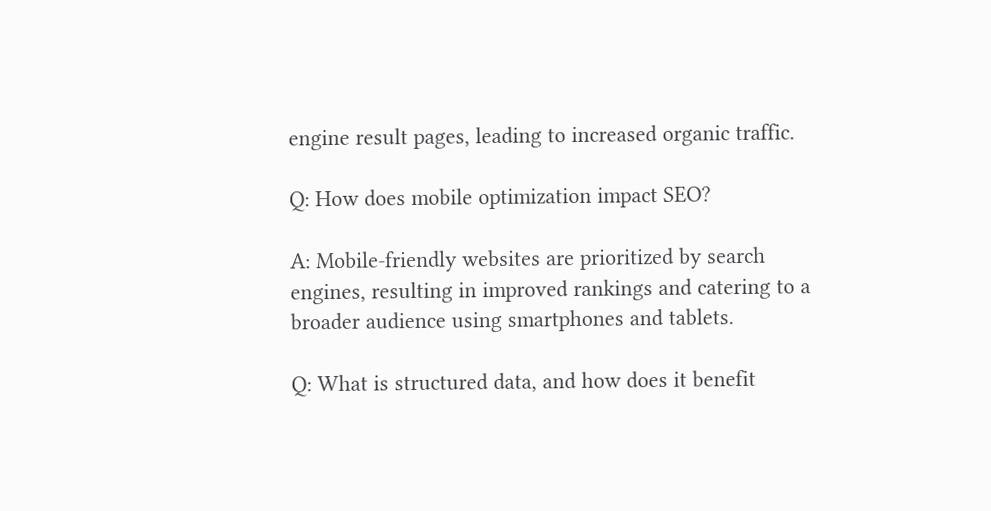engine result pages, leading to increased organic traffic.

Q: How does mobile optimization impact SEO?

A: Mobile-friendly websites are prioritized by search engines, resulting in improved rankings and catering to a broader audience using smartphones and tablets.

Q: What is structured data, and how does it benefit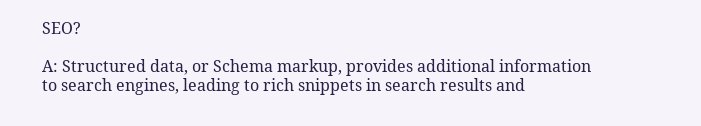SEO?

A: Structured data, or Schema markup, provides additional information to search engines, leading to rich snippets in search results and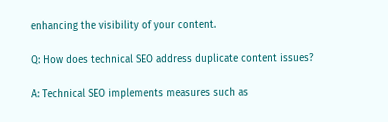enhancing the visibility of your content.

Q: How does technical SEO address duplicate content issues?

A: Technical SEO implements measures such as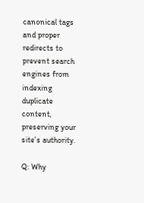canonical tags and proper redirects to prevent search engines from indexing duplicate content, preserving your site’s authority.

Q: Why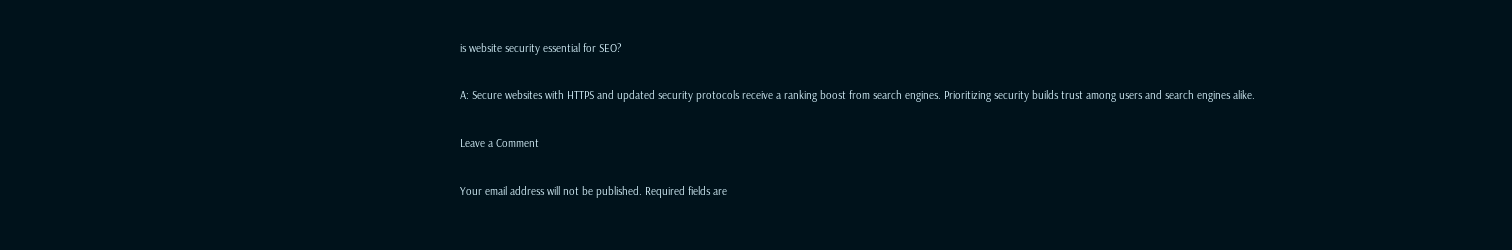is website security essential for SEO?

A: Secure websites with HTTPS and updated security protocols receive a ranking boost from search engines. Prioritizing security builds trust among users and search engines alike.

Leave a Comment

Your email address will not be published. Required fields are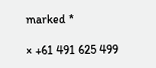marked *

× +61 491 625 499